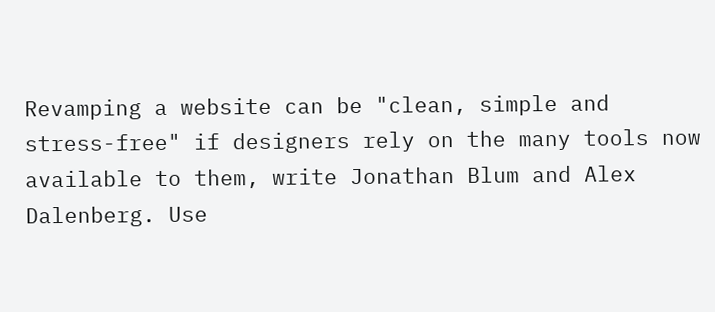Revamping a website can be "clean, simple and stress-free" if designers rely on the many tools now available to them, write Jonathan Blum and Alex Dalenberg. Use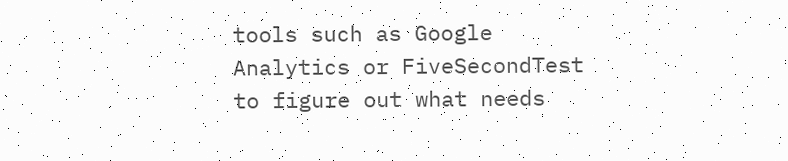tools such as Google Analytics or FiveSecondTest to figure out what needs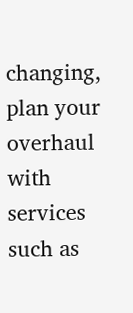changing, plan your overhaul with services such as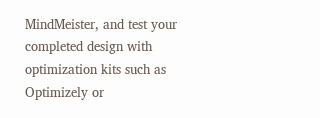MindMeister, and test your completed design with optimization kits such as Optimizely or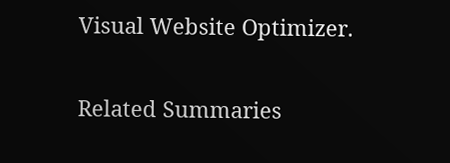Visual Website Optimizer.

Related Summaries